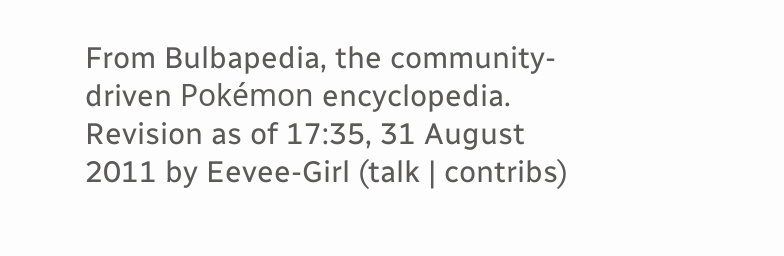From Bulbapedia, the community-driven Pokémon encyclopedia.
Revision as of 17:35, 31 August 2011 by Eevee-Girl (talk | contribs)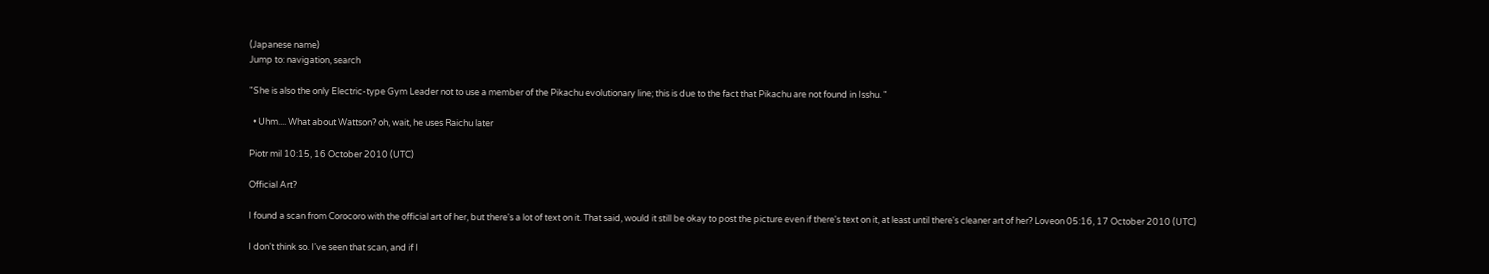(Japanese name)
Jump to: navigation, search

"She is also the only Electric-type Gym Leader not to use a member of the Pikachu evolutionary line; this is due to the fact that Pikachu are not found in Isshu. "

  • Uhm.... What about Wattson? oh, wait, he uses Raichu later

Piotr mil 10:15, 16 October 2010 (UTC)

Official Art?

I found a scan from Corocoro with the official art of her, but there's a lot of text on it. That said, would it still be okay to post the picture even if there's text on it, at least until there's cleaner art of her? Loveon 05:16, 17 October 2010 (UTC)

I don't think so. I've seen that scan, and if I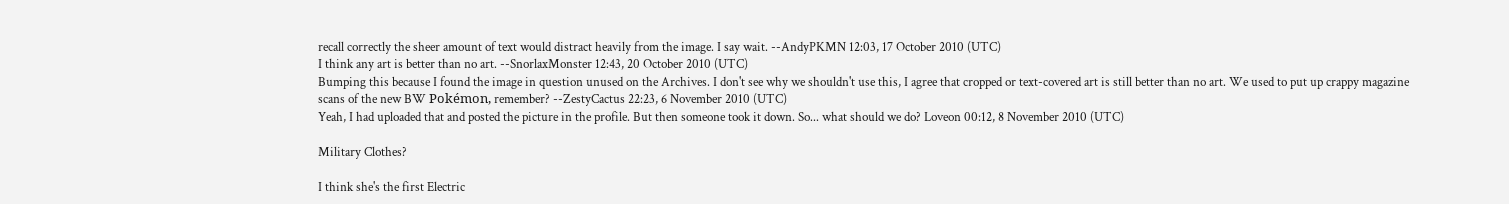recall correctly the sheer amount of text would distract heavily from the image. I say wait. --AndyPKMN 12:03, 17 October 2010 (UTC)
I think any art is better than no art. --SnorlaxMonster 12:43, 20 October 2010 (UTC)
Bumping this because I found the image in question unused on the Archives. I don't see why we shouldn't use this, I agree that cropped or text-covered art is still better than no art. We used to put up crappy magazine scans of the new BW Pokémon, remember? --ZestyCactus 22:23, 6 November 2010 (UTC)
Yeah, I had uploaded that and posted the picture in the profile. But then someone took it down. So... what should we do? Loveon 00:12, 8 November 2010 (UTC)

Military Clothes?

I think she's the first Electric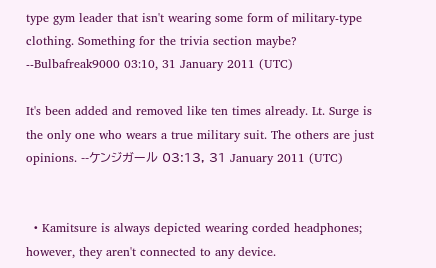type gym leader that isn't wearing some form of military-type clothing. Something for the trivia section maybe? --Bulbafreak9000 03:10, 31 January 2011 (UTC)

It's been added and removed like ten times already. Lt. Surge is the only one who wears a true military suit. The others are just opinions. --ケンジガール 03:13, 31 January 2011 (UTC)


  • Kamitsure is always depicted wearing corded headphones; however, they aren't connected to any device.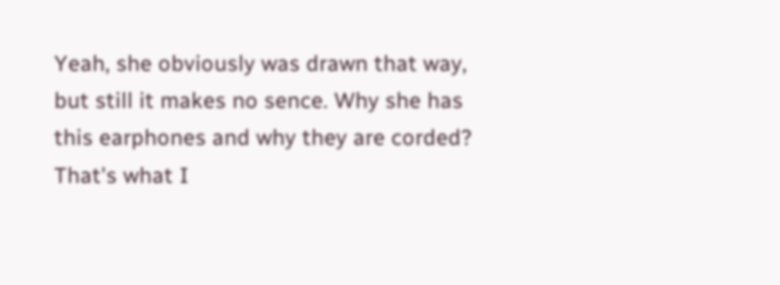Yeah, she obviously was drawn that way, but still it makes no sence. Why she has this earphones and why they are corded? That's what I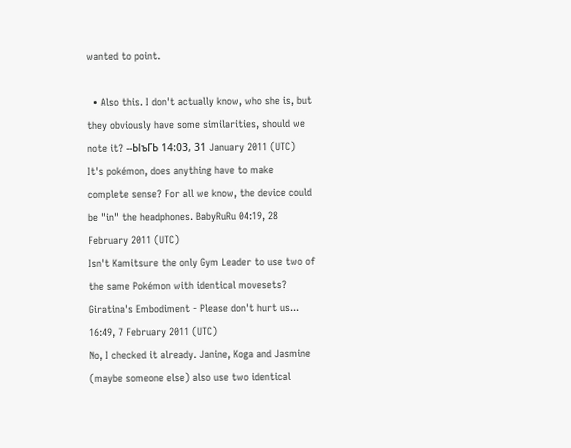wanted to point.

  • Also this. I don't actually know, who she is, but they obviously have some similarities, should we note it? --ЫъГЬ 14:03, 31 January 2011 (UTC)
It's pokémon, does anything have to make complete sense? For all we know, the device could be "in" the headphones. BabyRuRu 04:19, 28 February 2011 (UTC)
Isn't Kamitsure the only Gym Leader to use two of the same Pokémon with identical movesets? Giratina's Embodiment - Please don't hurt us... 16:49, 7 February 2011 (UTC)
No, I checked it already. Janine, Koga and Jasmine (maybe someone else) also use two identical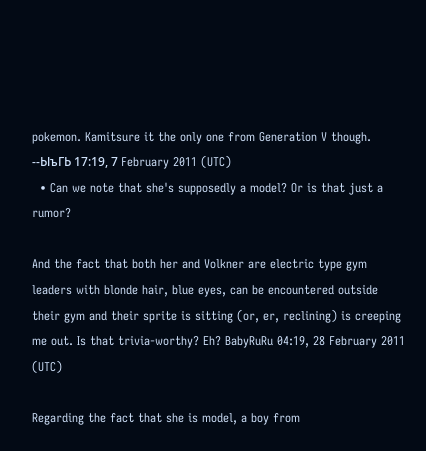pokemon. Kamitsure it the only one from Generation V though. --ЫъГЬ 17:19, 7 February 2011 (UTC)
  • Can we note that she's supposedly a model? Or is that just a rumor?

And the fact that both her and Volkner are electric type gym leaders with blonde hair, blue eyes, can be encountered outside their gym and their sprite is sitting (or, er, reclining) is creeping me out. Is that trivia-worthy? Eh? BabyRuRu 04:19, 28 February 2011 (UTC)

Regarding the fact that she is model, a boy from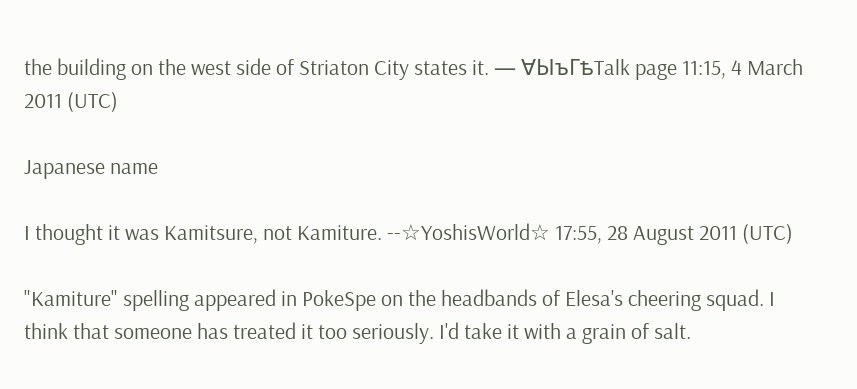the building on the west side of Striaton City states it. — ∀ЫъГѣTalk page 11:15, 4 March 2011 (UTC)

Japanese name

I thought it was Kamitsure, not Kamiture. --☆YoshisWorld☆ 17:55, 28 August 2011 (UTC)

"Kamiture" spelling appeared in PokeSpe on the headbands of Elesa's cheering squad. I think that someone has treated it too seriously. I'd take it with a grain of salt.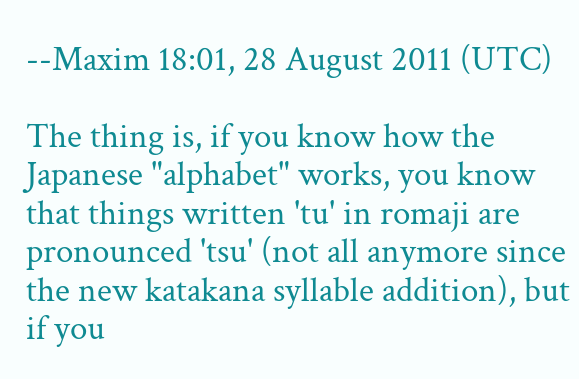--Maxim 18:01, 28 August 2011 (UTC)

The thing is, if you know how the Japanese "alphabet" works, you know that things written 'tu' in romaji are pronounced 'tsu' (not all anymore since the new katakana syllable addition), but if you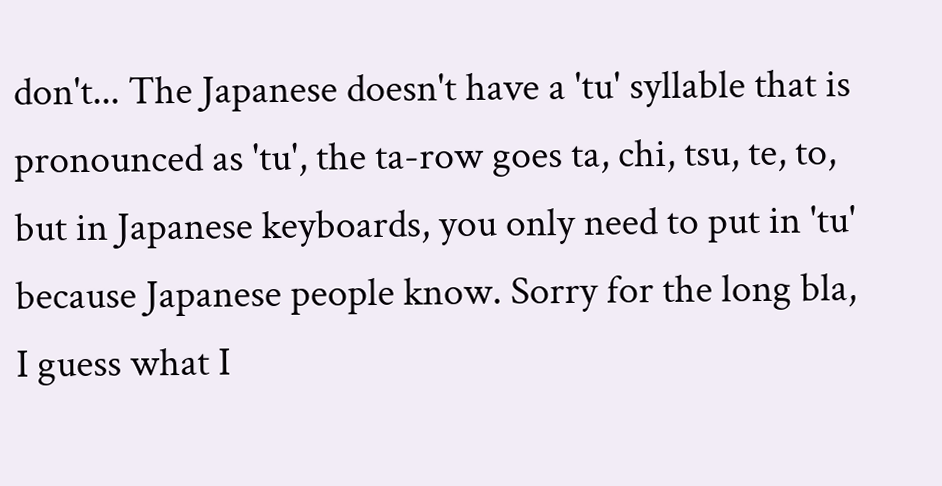don't... The Japanese doesn't have a 'tu' syllable that is pronounced as 'tu', the ta-row goes ta, chi, tsu, te, to, but in Japanese keyboards, you only need to put in 'tu' because Japanese people know. Sorry for the long bla, I guess what I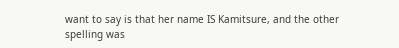want to say is that her name IS Kamitsure, and the other spelling was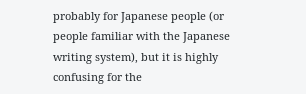probably for Japanese people (or people familiar with the Japanese writing system), but it is highly confusing for the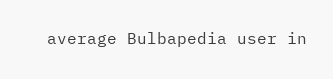average Bulbapedia user in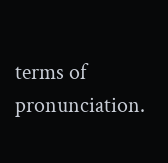terms of pronunciation.